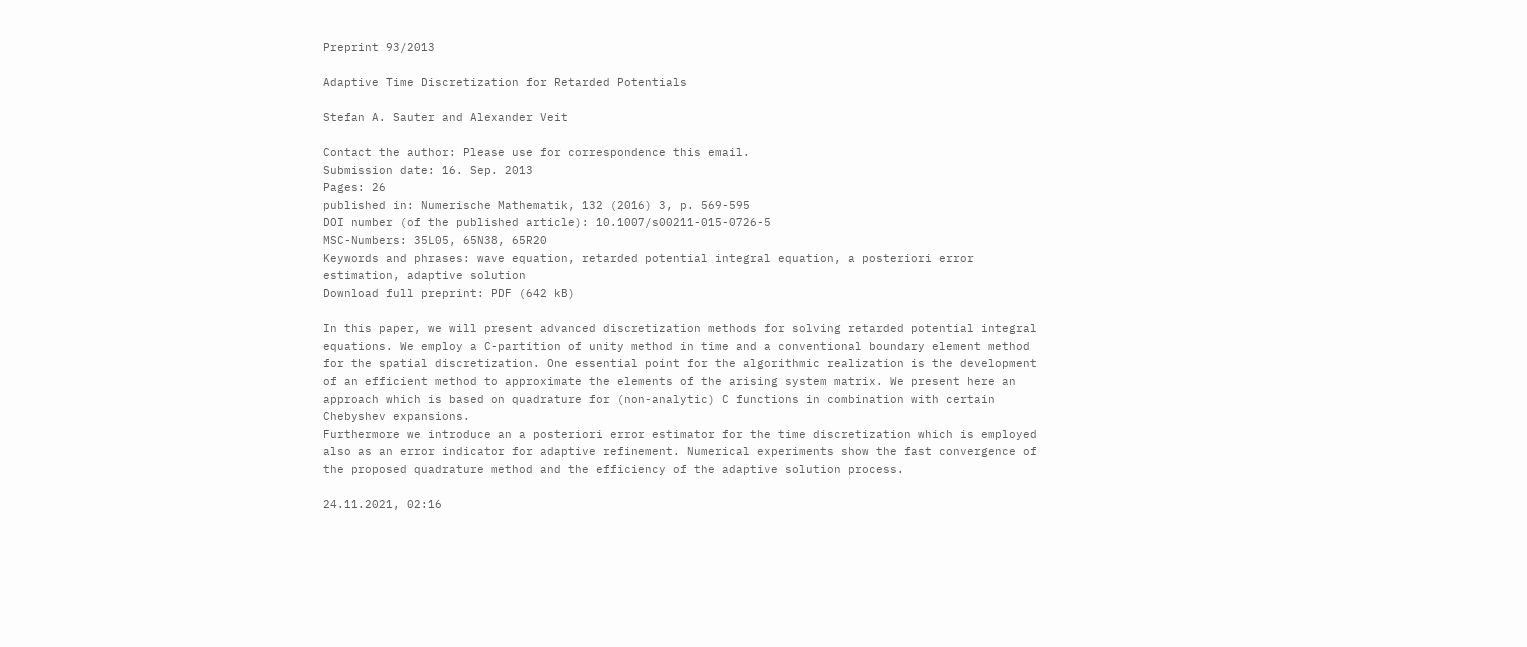Preprint 93/2013

Adaptive Time Discretization for Retarded Potentials

Stefan A. Sauter and Alexander Veit

Contact the author: Please use for correspondence this email.
Submission date: 16. Sep. 2013
Pages: 26
published in: Numerische Mathematik, 132 (2016) 3, p. 569-595
DOI number (of the published article): 10.1007/s00211-015-0726-5
MSC-Numbers: 35L05, 65N38, 65R20
Keywords and phrases: wave equation, retarded potential integral equation, a posteriori error estimation, adaptive solution
Download full preprint: PDF (642 kB)

In this paper, we will present advanced discretization methods for solving retarded potential integral equations. We employ a C-partition of unity method in time and a conventional boundary element method for the spatial discretization. One essential point for the algorithmic realization is the development of an efficient method to approximate the elements of the arising system matrix. We present here an approach which is based on quadrature for (non-analytic) C functions in combination with certain Chebyshev expansions.
Furthermore we introduce an a posteriori error estimator for the time discretization which is employed also as an error indicator for adaptive refinement. Numerical experiments show the fast convergence of the proposed quadrature method and the efficiency of the adaptive solution process.

24.11.2021, 02:16